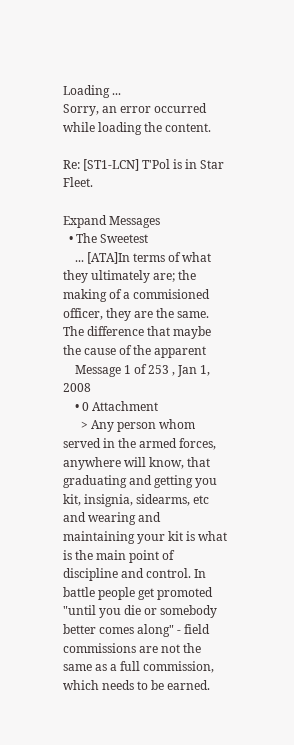Loading ...
Sorry, an error occurred while loading the content.

Re: [ST1-LCN] T'Pol is in Star Fleet.

Expand Messages
  • The Sweetest
    ... [ATA]In terms of what they ultimately are; the making of a commisioned officer, they are the same. The difference that maybe the cause of the apparent
    Message 1 of 253 , Jan 1, 2008
    • 0 Attachment
      > Any person whom served in the armed forces, anywhere will know, that graduating and getting you kit, insignia, sidearms, etc and wearing and maintaining your kit is what is the main point of discipline and control. In battle people get promoted "until you die or somebody better comes along" - field commissions are not the same as a full commission, which needs to be earned.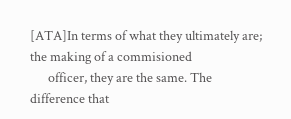[ATA]In terms of what they ultimately are; the making of a commisioned
      officer, they are the same. The difference that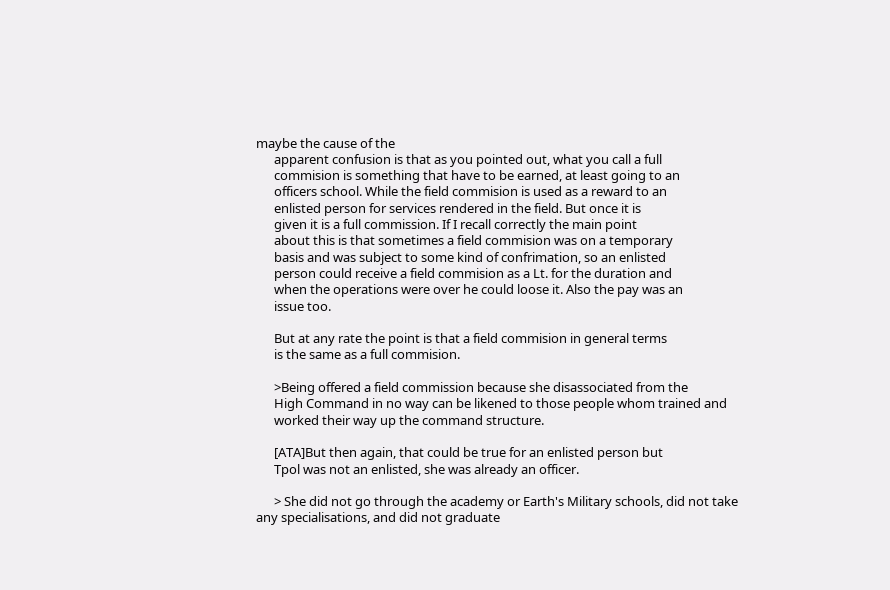maybe the cause of the
      apparent confusion is that as you pointed out, what you call a full
      commision is something that have to be earned, at least going to an
      officers school. While the field commision is used as a reward to an
      enlisted person for services rendered in the field. But once it is
      given it is a full commission. If I recall correctly the main point
      about this is that sometimes a field commision was on a temporary
      basis and was subject to some kind of confrimation, so an enlisted
      person could receive a field commision as a Lt. for the duration and
      when the operations were over he could loose it. Also the pay was an
      issue too.

      But at any rate the point is that a field commision in general terms
      is the same as a full commision.

      >Being offered a field commission because she disassociated from the
      High Command in no way can be likened to those people whom trained and
      worked their way up the command structure.

      [ATA]But then again, that could be true for an enlisted person but
      Tpol was not an enlisted, she was already an officer.

      > She did not go through the academy or Earth's Military schools, did not take any specialisations, and did not graduate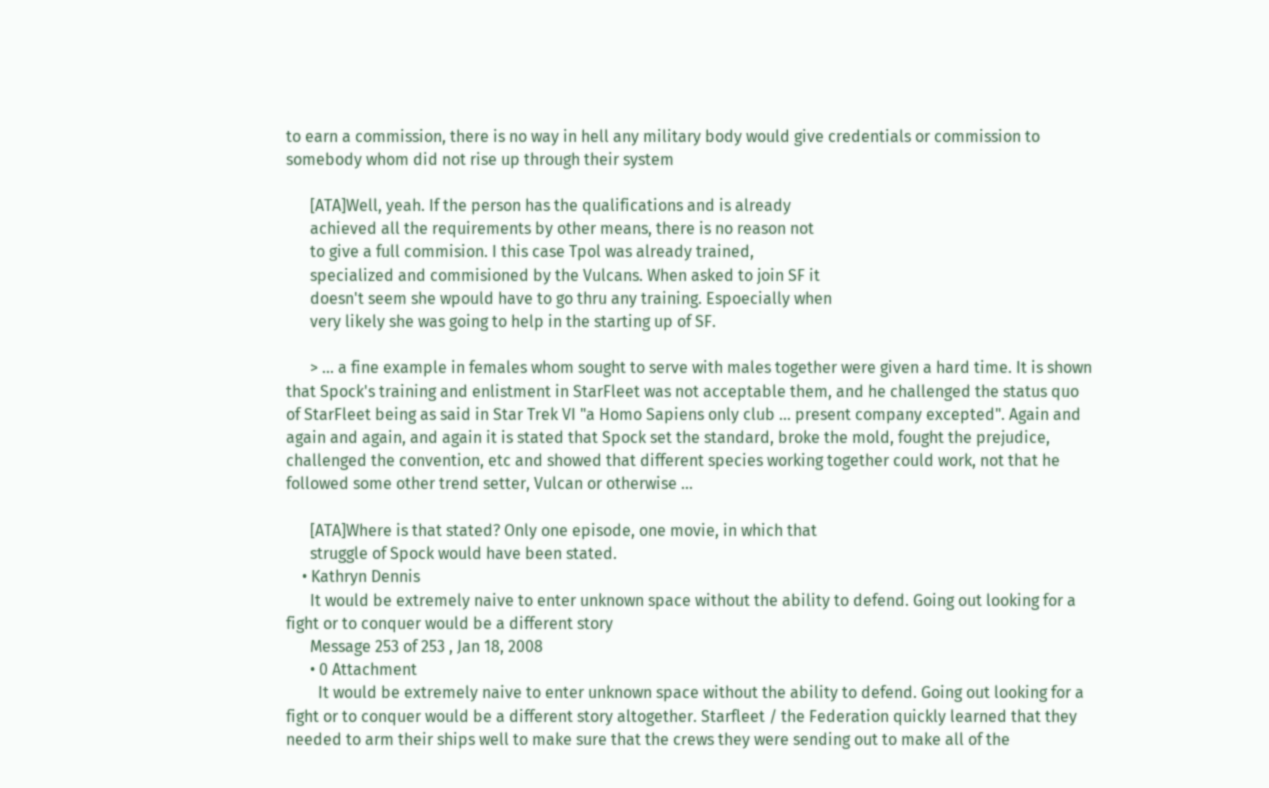to earn a commission, there is no way in hell any military body would give credentials or commission to somebody whom did not rise up through their system

      [ATA]Well, yeah. If the person has the qualifications and is already
      achieved all the requirements by other means, there is no reason not
      to give a full commision. I this case Tpol was already trained,
      specialized and commisioned by the Vulcans. When asked to join SF it
      doesn't seem she wpould have to go thru any training. Espoecially when
      very likely she was going to help in the starting up of SF.

      > ... a fine example in females whom sought to serve with males together were given a hard time. It is shown that Spock's training and enlistment in StarFleet was not acceptable them, and he challenged the status quo of StarFleet being as said in Star Trek VI "a Homo Sapiens only club ... present company excepted". Again and again and again, and again it is stated that Spock set the standard, broke the mold, fought the prejudice, challenged the convention, etc and showed that different species working together could work, not that he followed some other trend setter, Vulcan or otherwise ...

      [ATA]Where is that stated? Only one episode, one movie, in which that
      struggle of Spock would have been stated.
    • Kathryn Dennis
      It would be extremely naive to enter unknown space without the ability to defend. Going out looking for a fight or to conquer would be a different story
      Message 253 of 253 , Jan 18, 2008
      • 0 Attachment
        It would be extremely naive to enter unknown space without the ability to defend. Going out looking for a fight or to conquer would be a different story altogether. Starfleet / the Federation quickly learned that they needed to arm their ships well to make sure that the crews they were sending out to make all of the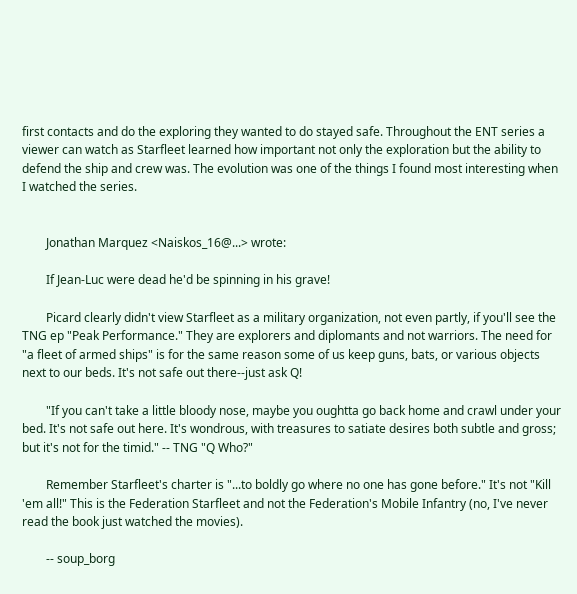first contacts and do the exploring they wanted to do stayed safe. Throughout the ENT series a viewer can watch as Starfleet learned how important not only the exploration but the ability to defend the ship and crew was. The evolution was one of the things I found most interesting when I watched the series.


        Jonathan Marquez <Naiskos_16@...> wrote:

        If Jean-Luc were dead he'd be spinning in his grave!

        Picard clearly didn't view Starfleet as a military organization, not even partly, if you'll see the TNG ep "Peak Performance." They are explorers and diplomants and not warriors. The need for "a fleet of armed ships" is for the same reason some of us keep guns, bats, or various objects next to our beds. It's not safe out there--just ask Q!

        "If you can't take a little bloody nose, maybe you oughtta go back home and crawl under your bed. It's not safe out here. It's wondrous, with treasures to satiate desires both subtle and gross; but it's not for the timid." -- TNG "Q Who?"

        Remember Starfleet's charter is "...to boldly go where no one has gone before." It's not "Kill 'em all!" This is the Federation Starfleet and not the Federation's Mobile Infantry (no, I've never read the book just watched the movies).

        -- soup_borg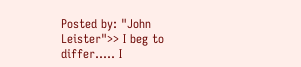Posted by: "John Leister">> I beg to differ..... I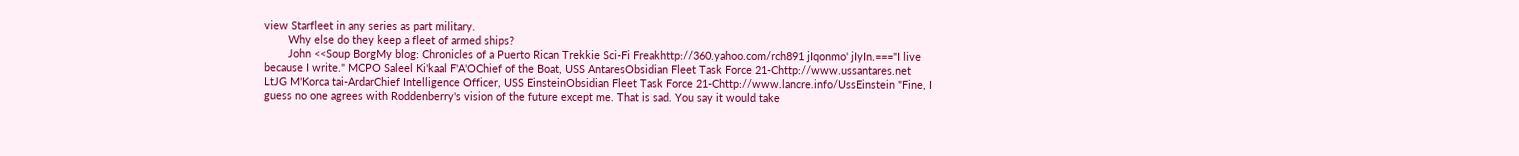view Starfleet in any series as part military.
        Why else do they keep a fleet of armed ships?
        John <<Soup BorgMy blog: Chronicles of a Puerto Rican Trekkie Sci-Fi Freakhttp://360.yahoo.com/rch891 jIqonmo' jIyIn.==="I live because I write." MCPO Saleel Ki'kaal F'A'OChief of the Boat, USS AntaresObsidian Fleet Task Force 21-Chttp://www.ussantares.net LtJG M'Korca tai-ArdarChief Intelligence Officer, USS EinsteinObsidian Fleet Task Force 21-Chttp://www.lancre.info/UssEinstein "Fine, I guess no one agrees with Roddenberry's vision of the future except me. That is sad. You say it would take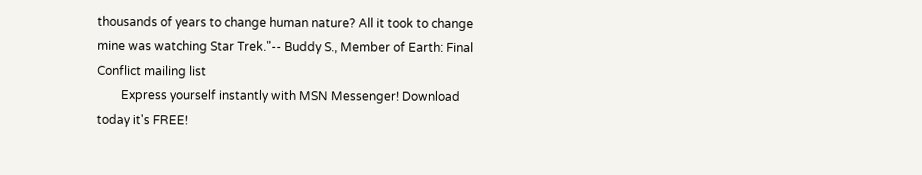thousands of years to change human nature? All it took to change mine was watching Star Trek."-- Buddy S., Member of Earth: Final Conflict mailing list
        Express yourself instantly with MSN Messenger! Download today it's FREE!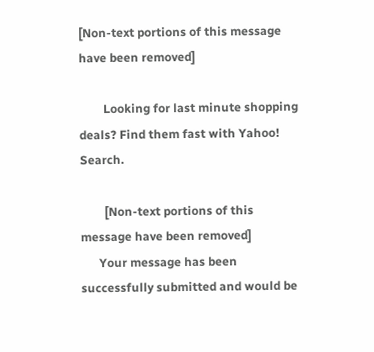[Non-text portions of this message have been removed]

        Looking for last minute shopping deals? Find them fast with Yahoo! Search.

        [Non-text portions of this message have been removed]
      Your message has been successfully submitted and would be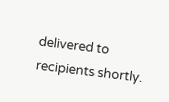delivered to recipients shortly.